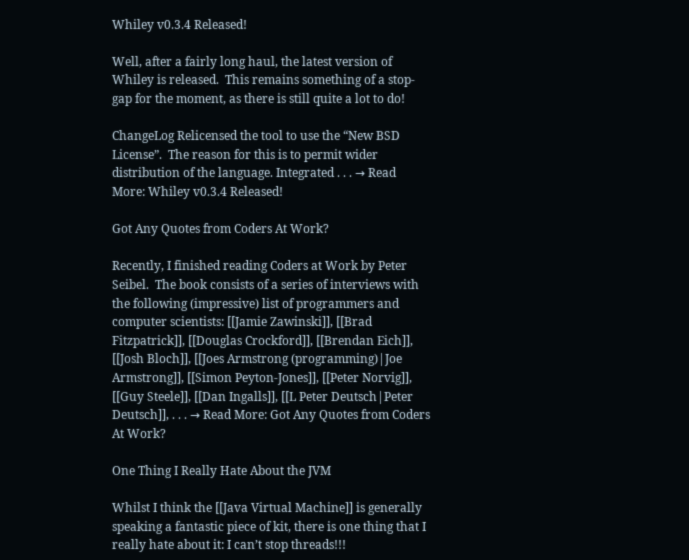Whiley v0.3.4 Released!

Well, after a fairly long haul, the latest version of Whiley is released.  This remains something of a stop-gap for the moment, as there is still quite a lot to do!

ChangeLog Relicensed the tool to use the “New BSD License”.  The reason for this is to permit wider distribution of the language. Integrated . . . → Read More: Whiley v0.3.4 Released!

Got Any Quotes from Coders At Work?

Recently, I finished reading Coders at Work by Peter Seibel.  The book consists of a series of interviews with the following (impressive) list of programmers and computer scientists: [[Jamie Zawinski]], [[Brad Fitzpatrick]], [[Douglas Crockford]], [[Brendan Eich]], [[Josh Bloch]], [[Joes Armstrong (programming)|Joe Armstrong]], [[Simon Peyton-Jones]], [[Peter Norvig]], [[Guy Steele]], [[Dan Ingalls]], [[L Peter Deutsch|Peter Deutsch]], . . . → Read More: Got Any Quotes from Coders At Work?

One Thing I Really Hate About the JVM

Whilst I think the [[Java Virtual Machine]] is generally speaking a fantastic piece of kit, there is one thing that I really hate about it: I can’t stop threads!!!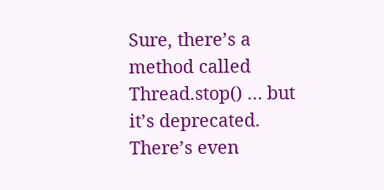Sure, there’s a method called Thread.stop() … but it’s deprecated. There’s even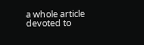a whole article devoted to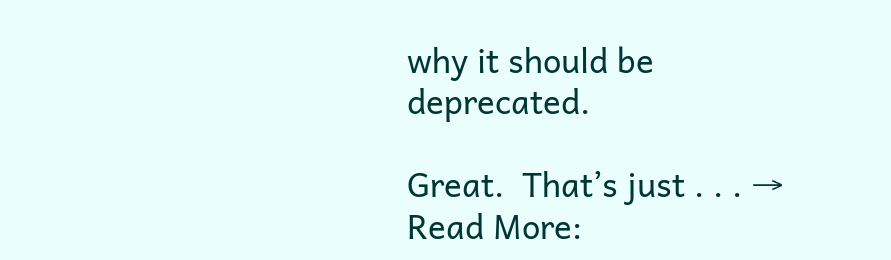why it should be deprecated.

Great.  That’s just . . . → Read More: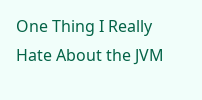One Thing I Really Hate About the JVM